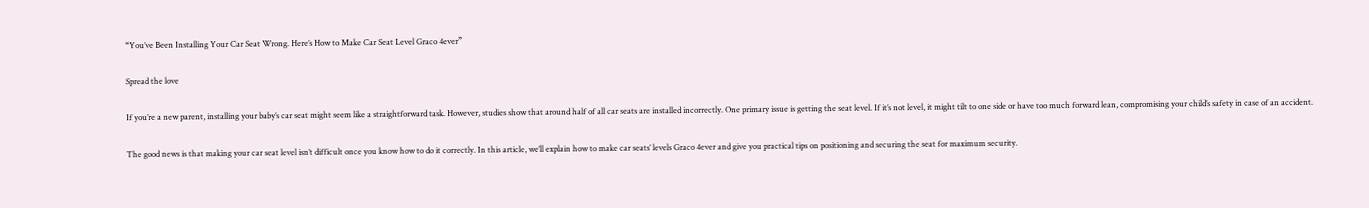“You’ve Been Installing Your Car Seat Wrong. Here’s How to Make Car Seat Level Graco 4ever”

Spread the love

If you’re a new parent, installing your baby’s car seat might seem like a straightforward task. However, studies show that around half of all car seats are installed incorrectly. One primary issue is getting the seat level. If it’s not level, it might tilt to one side or have too much forward lean, compromising your child’s safety in case of an accident.

The good news is that making your car seat level isn’t difficult once you know how to do it correctly. In this article, we’ll explain how to make car seats’ levels Graco 4ever and give you practical tips on positioning and securing the seat for maximum security.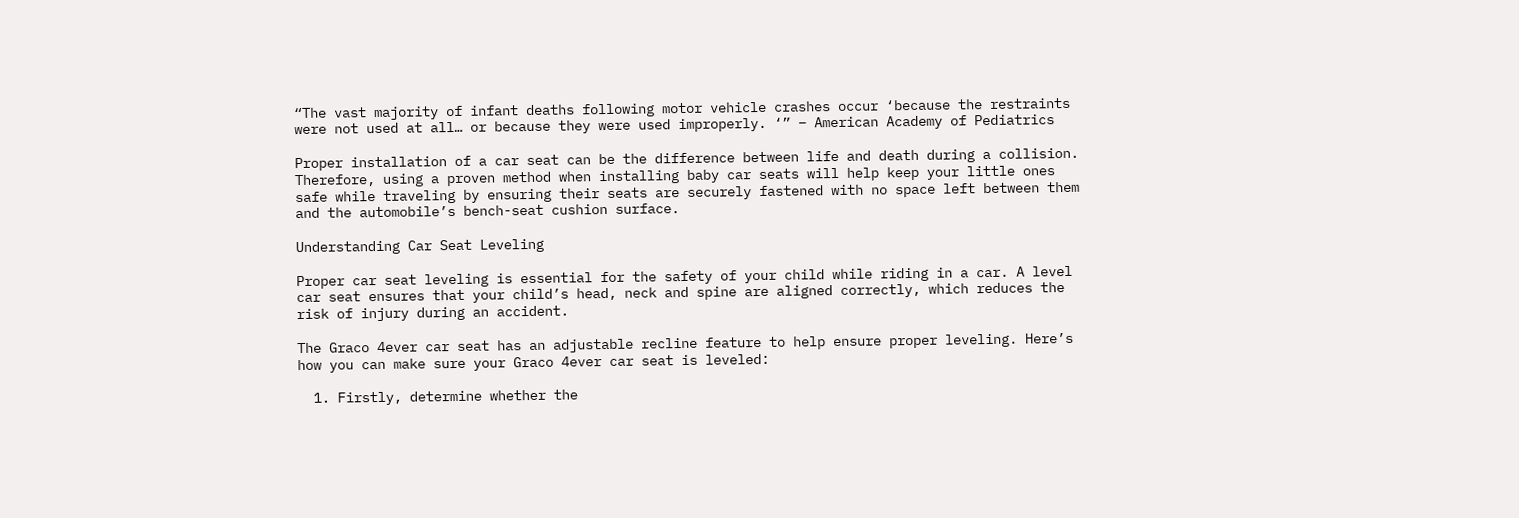“The vast majority of infant deaths following motor vehicle crashes occur ‘because the restraints were not used at all… or because they were used improperly. ‘” – American Academy of Pediatrics

Proper installation of a car seat can be the difference between life and death during a collision. Therefore, using a proven method when installing baby car seats will help keep your little ones safe while traveling by ensuring their seats are securely fastened with no space left between them and the automobile’s bench-seat cushion surface.

Understanding Car Seat Leveling

Proper car seat leveling is essential for the safety of your child while riding in a car. A level car seat ensures that your child’s head, neck and spine are aligned correctly, which reduces the risk of injury during an accident.

The Graco 4ever car seat has an adjustable recline feature to help ensure proper leveling. Here’s how you can make sure your Graco 4ever car seat is leveled:

  1. Firstly, determine whether the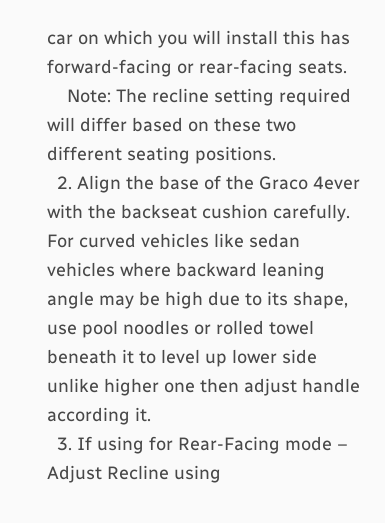car on which you will install this has forward-facing or rear-facing seats.
    Note: The recline setting required will differ based on these two different seating positions.
  2. Align the base of the Graco 4ever with the backseat cushion carefully. For curved vehicles like sedan vehicles where backward leaning angle may be high due to its shape, use pool noodles or rolled towel beneath it to level up lower side unlike higher one then adjust handle according it.
  3. If using for Rear-Facing mode – Adjust Recline using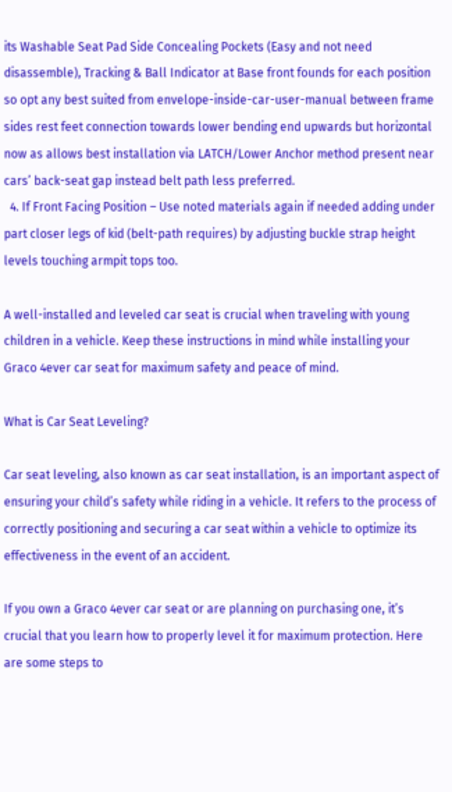its Washable Seat Pad Side Concealing Pockets (Easy and not need disassemble), Tracking & Ball Indicator at Base front founds for each position so opt any best suited from envelope-inside-car-user-manual between frame sides rest feet connection towards lower bending end upwards but horizontal now as allows best installation via LATCH/Lower Anchor method present near cars’ back-seat gap instead belt path less preferred.
  4. If Front Facing Position – Use noted materials again if needed adding under part closer legs of kid (belt-path requires) by adjusting buckle strap height levels touching armpit tops too.

A well-installed and leveled car seat is crucial when traveling with young children in a vehicle. Keep these instructions in mind while installing your Graco 4ever car seat for maximum safety and peace of mind.

What is Car Seat Leveling?

Car seat leveling, also known as car seat installation, is an important aspect of ensuring your child’s safety while riding in a vehicle. It refers to the process of correctly positioning and securing a car seat within a vehicle to optimize its effectiveness in the event of an accident.

If you own a Graco 4ever car seat or are planning on purchasing one, it’s crucial that you learn how to properly level it for maximum protection. Here are some steps to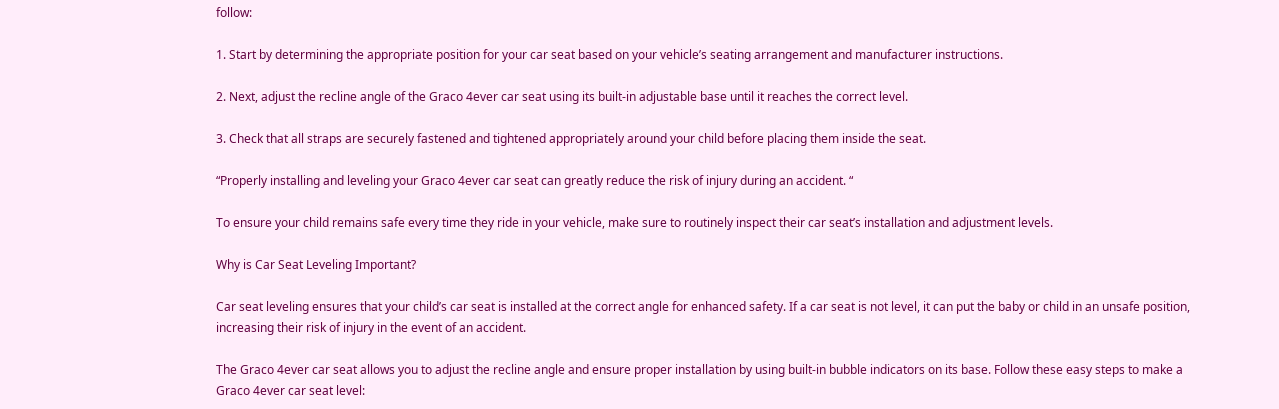follow:

1. Start by determining the appropriate position for your car seat based on your vehicle’s seating arrangement and manufacturer instructions.

2. Next, adjust the recline angle of the Graco 4ever car seat using its built-in adjustable base until it reaches the correct level.

3. Check that all straps are securely fastened and tightened appropriately around your child before placing them inside the seat.

“Properly installing and leveling your Graco 4ever car seat can greatly reduce the risk of injury during an accident. “

To ensure your child remains safe every time they ride in your vehicle, make sure to routinely inspect their car seat’s installation and adjustment levels.

Why is Car Seat Leveling Important?

Car seat leveling ensures that your child’s car seat is installed at the correct angle for enhanced safety. If a car seat is not level, it can put the baby or child in an unsafe position, increasing their risk of injury in the event of an accident.

The Graco 4ever car seat allows you to adjust the recline angle and ensure proper installation by using built-in bubble indicators on its base. Follow these easy steps to make a Graco 4ever car seat level: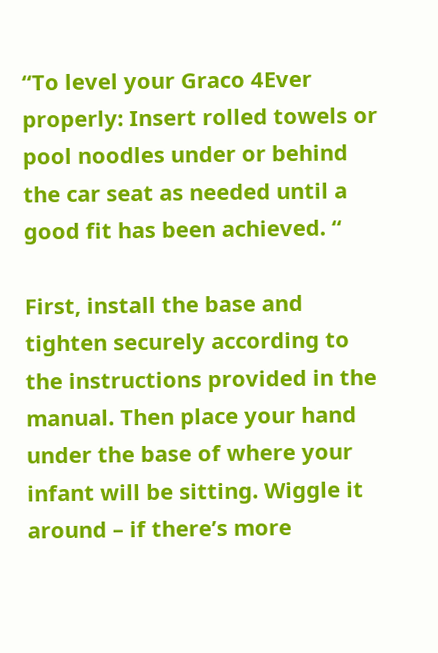“To level your Graco 4Ever properly: Insert rolled towels or pool noodles under or behind the car seat as needed until a good fit has been achieved. “

First, install the base and tighten securely according to the instructions provided in the manual. Then place your hand under the base of where your infant will be sitting. Wiggle it around – if there’s more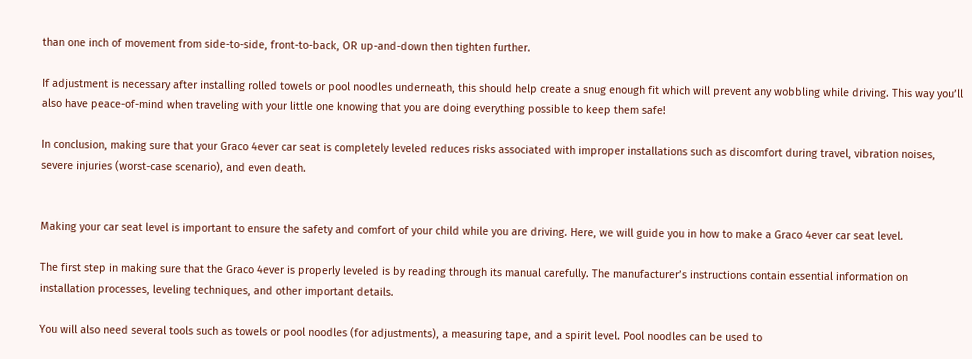than one inch of movement from side-to-side, front-to-back, OR up-and-down then tighten further.

If adjustment is necessary after installing rolled towels or pool noodles underneath, this should help create a snug enough fit which will prevent any wobbling while driving. This way you’ll also have peace-of-mind when traveling with your little one knowing that you are doing everything possible to keep them safe!

In conclusion, making sure that your Graco 4ever car seat is completely leveled reduces risks associated with improper installations such as discomfort during travel, vibration noises, severe injuries (worst-case scenario), and even death.


Making your car seat level is important to ensure the safety and comfort of your child while you are driving. Here, we will guide you in how to make a Graco 4ever car seat level.

The first step in making sure that the Graco 4ever is properly leveled is by reading through its manual carefully. The manufacturer’s instructions contain essential information on installation processes, leveling techniques, and other important details.

You will also need several tools such as towels or pool noodles (for adjustments), a measuring tape, and a spirit level. Pool noodles can be used to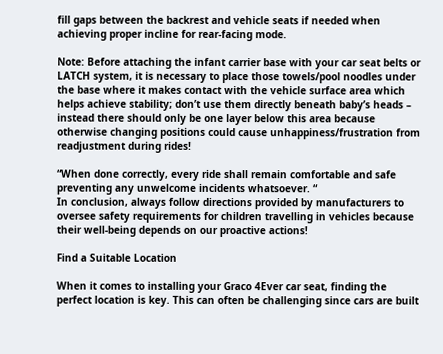fill gaps between the backrest and vehicle seats if needed when achieving proper incline for rear-facing mode.

Note: Before attaching the infant carrier base with your car seat belts or LATCH system, it is necessary to place those towels/pool noodles under the base where it makes contact with the vehicle surface area which helps achieve stability; don’t use them directly beneath baby’s heads – instead there should only be one layer below this area because otherwise changing positions could cause unhappiness/frustration from readjustment during rides!

“When done correctly, every ride shall remain comfortable and safe preventing any unwelcome incidents whatsoever. “
In conclusion, always follow directions provided by manufacturers to oversee safety requirements for children travelling in vehicles because their well-being depends on our proactive actions!

Find a Suitable Location

When it comes to installing your Graco 4Ever car seat, finding the perfect location is key. This can often be challenging since cars are built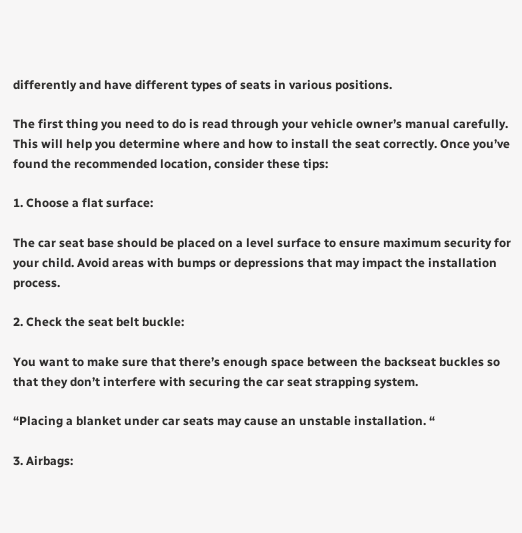differently and have different types of seats in various positions.

The first thing you need to do is read through your vehicle owner’s manual carefully. This will help you determine where and how to install the seat correctly. Once you’ve found the recommended location, consider these tips:

1. Choose a flat surface:

The car seat base should be placed on a level surface to ensure maximum security for your child. Avoid areas with bumps or depressions that may impact the installation process.

2. Check the seat belt buckle:

You want to make sure that there’s enough space between the backseat buckles so that they don’t interfere with securing the car seat strapping system.

“Placing a blanket under car seats may cause an unstable installation. “

3. Airbags: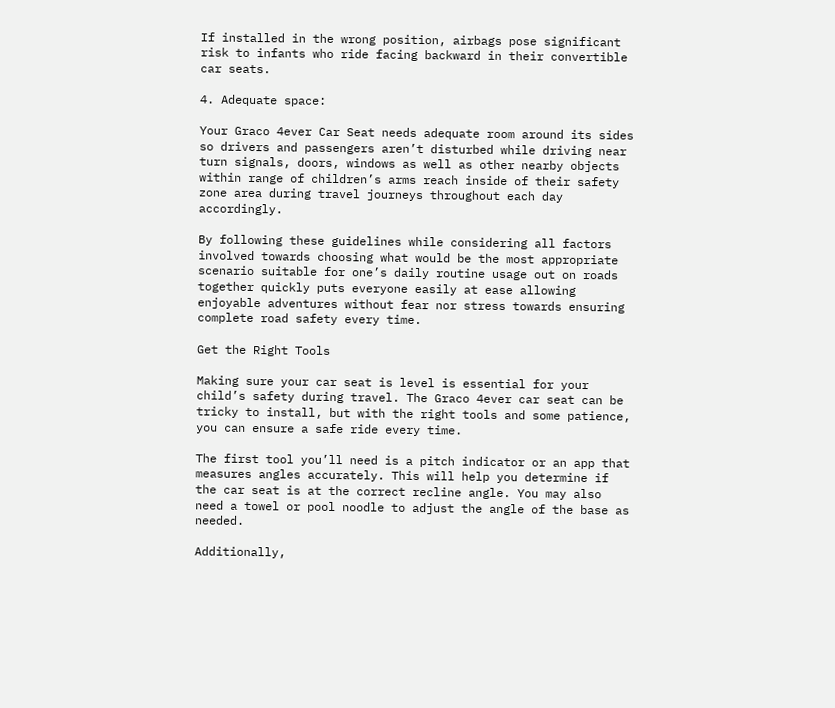If installed in the wrong position, airbags pose significant risk to infants who ride facing backward in their convertible car seats.

4. Adequate space:

Your Graco 4ever Car Seat needs adequate room around its sides so drivers and passengers aren’t disturbed while driving near turn signals, doors, windows as well as other nearby objects within range of children’s arms reach inside of their safety zone area during travel journeys throughout each day accordingly.

By following these guidelines while considering all factors involved towards choosing what would be the most appropriate scenario suitable for one’s daily routine usage out on roads together quickly puts everyone easily at ease allowing enjoyable adventures without fear nor stress towards ensuring complete road safety every time.

Get the Right Tools

Making sure your car seat is level is essential for your child’s safety during travel. The Graco 4ever car seat can be tricky to install, but with the right tools and some patience, you can ensure a safe ride every time.

The first tool you’ll need is a pitch indicator or an app that measures angles accurately. This will help you determine if the car seat is at the correct recline angle. You may also need a towel or pool noodle to adjust the angle of the base as needed.

Additionally,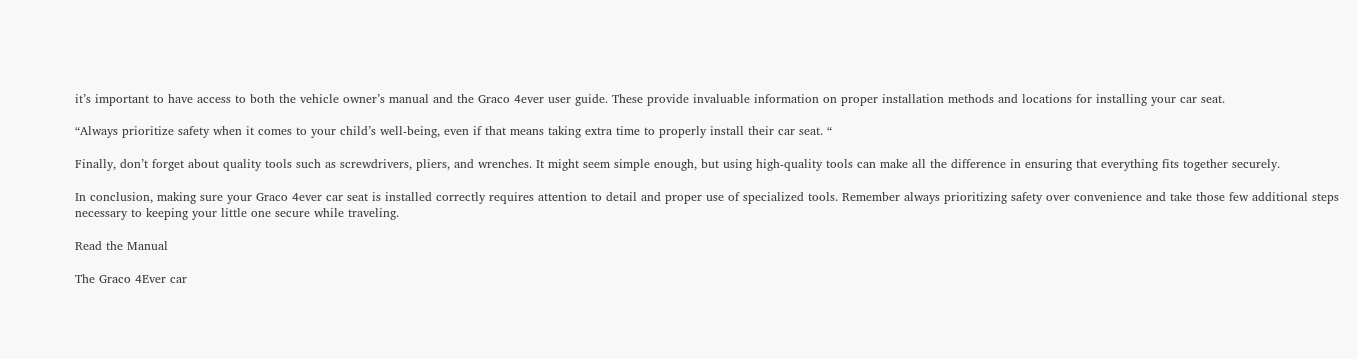it’s important to have access to both the vehicle owner’s manual and the Graco 4ever user guide. These provide invaluable information on proper installation methods and locations for installing your car seat.

“Always prioritize safety when it comes to your child’s well-being, even if that means taking extra time to properly install their car seat. “

Finally, don’t forget about quality tools such as screwdrivers, pliers, and wrenches. It might seem simple enough, but using high-quality tools can make all the difference in ensuring that everything fits together securely.

In conclusion, making sure your Graco 4ever car seat is installed correctly requires attention to detail and proper use of specialized tools. Remember always prioritizing safety over convenience and take those few additional steps necessary to keeping your little one secure while traveling.

Read the Manual

The Graco 4Ever car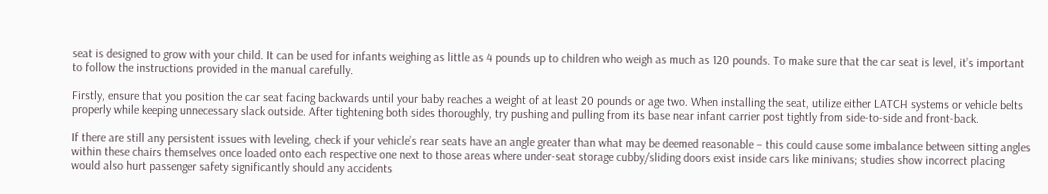seat is designed to grow with your child. It can be used for infants weighing as little as 4 pounds up to children who weigh as much as 120 pounds. To make sure that the car seat is level, it’s important to follow the instructions provided in the manual carefully.

Firstly, ensure that you position the car seat facing backwards until your baby reaches a weight of at least 20 pounds or age two. When installing the seat, utilize either LATCH systems or vehicle belts properly while keeping unnecessary slack outside. After tightening both sides thoroughly, try pushing and pulling from its base near infant carrier post tightly from side-to-side and front-back.

If there are still any persistent issues with leveling, check if your vehicle’s rear seats have an angle greater than what may be deemed reasonable – this could cause some imbalance between sitting angles within these chairs themselves once loaded onto each respective one next to those areas where under-seat storage cubby/sliding doors exist inside cars like minivans; studies show incorrect placing would also hurt passenger safety significantly should any accidents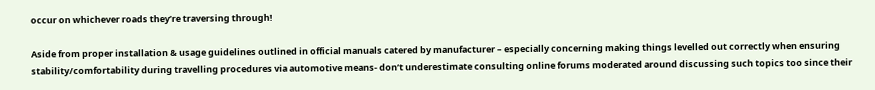occur on whichever roads they’re traversing through!

Aside from proper installation & usage guidelines outlined in official manuals catered by manufacturer – especially concerning making things levelled out correctly when ensuring stability/comfortability during travelling procedures via automotive means- don’t underestimate consulting online forums moderated around discussing such topics too since their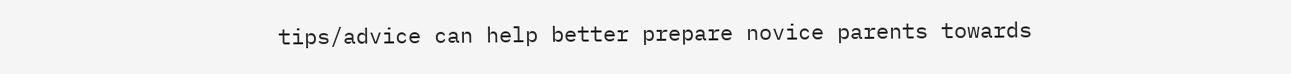tips/advice can help better prepare novice parents towards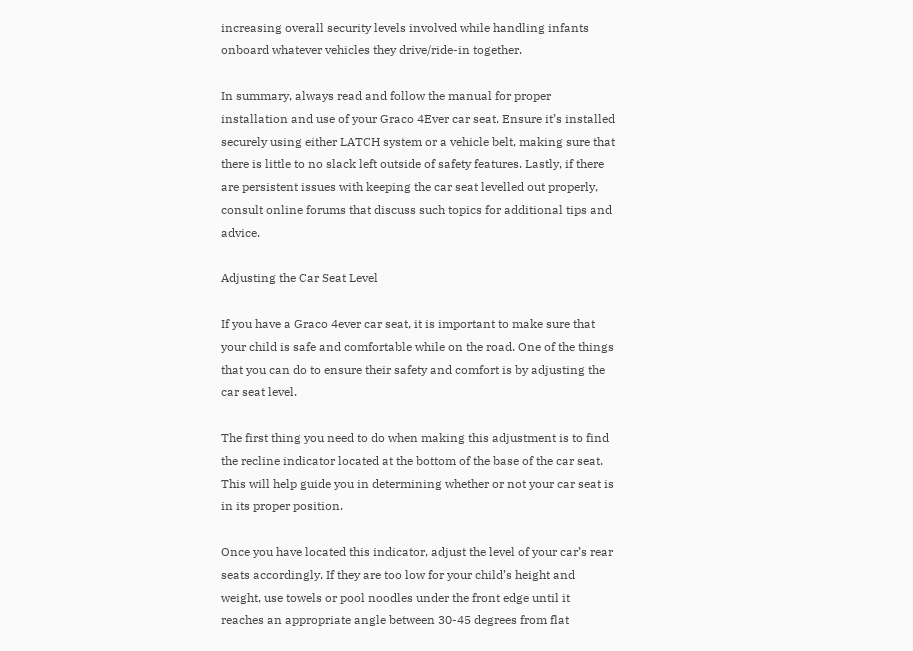increasing overall security levels involved while handling infants onboard whatever vehicles they drive/ride-in together.

In summary, always read and follow the manual for proper installation and use of your Graco 4Ever car seat. Ensure it’s installed securely using either LATCH system or a vehicle belt, making sure that there is little to no slack left outside of safety features. Lastly, if there are persistent issues with keeping the car seat levelled out properly, consult online forums that discuss such topics for additional tips and advice.

Adjusting the Car Seat Level

If you have a Graco 4ever car seat, it is important to make sure that your child is safe and comfortable while on the road. One of the things that you can do to ensure their safety and comfort is by adjusting the car seat level.

The first thing you need to do when making this adjustment is to find the recline indicator located at the bottom of the base of the car seat. This will help guide you in determining whether or not your car seat is in its proper position.

Once you have located this indicator, adjust the level of your car’s rear seats accordingly. If they are too low for your child’s height and weight, use towels or pool noodles under the front edge until it reaches an appropriate angle between 30-45 degrees from flat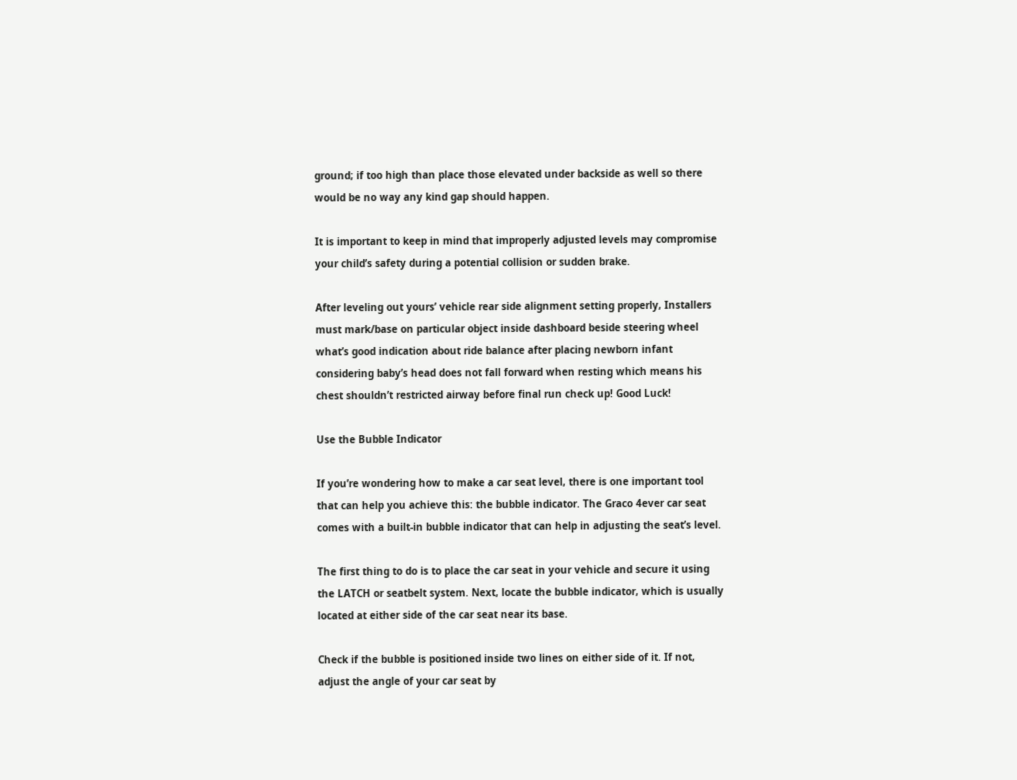ground; if too high than place those elevated under backside as well so there would be no way any kind gap should happen.

It is important to keep in mind that improperly adjusted levels may compromise your child’s safety during a potential collision or sudden brake.

After leveling out yours’ vehicle rear side alignment setting properly, Installers must mark/base on particular object inside dashboard beside steering wheel what’s good indication about ride balance after placing newborn infant considering baby’s head does not fall forward when resting which means his chest shouldn’t restricted airway before final run check up! Good Luck!

Use the Bubble Indicator

If you’re wondering how to make a car seat level, there is one important tool that can help you achieve this: the bubble indicator. The Graco 4ever car seat comes with a built-in bubble indicator that can help in adjusting the seat’s level.

The first thing to do is to place the car seat in your vehicle and secure it using the LATCH or seatbelt system. Next, locate the bubble indicator, which is usually located at either side of the car seat near its base.

Check if the bubble is positioned inside two lines on either side of it. If not, adjust the angle of your car seat by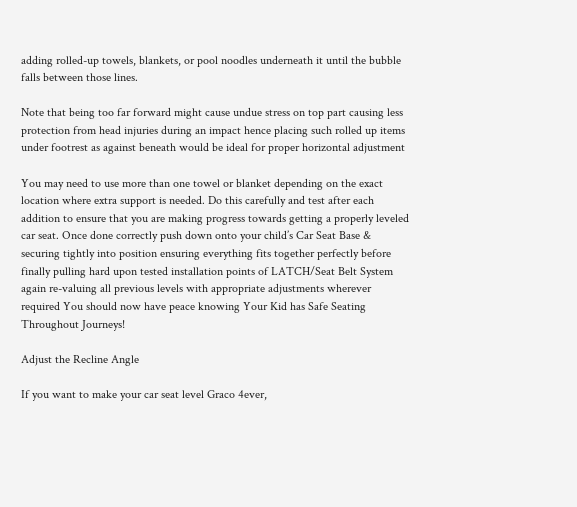adding rolled-up towels, blankets, or pool noodles underneath it until the bubble falls between those lines.

Note that being too far forward might cause undue stress on top part causing less protection from head injuries during an impact hence placing such rolled up items under footrest as against beneath would be ideal for proper horizontal adjustment

You may need to use more than one towel or blanket depending on the exact location where extra support is needed. Do this carefully and test after each addition to ensure that you are making progress towards getting a properly leveled car seat. Once done correctly push down onto your child’s Car Seat Base & securing tightly into position ensuring everything fits together perfectly before finally pulling hard upon tested installation points of LATCH/Seat Belt System again re-valuing all previous levels with appropriate adjustments wherever required You should now have peace knowing Your Kid has Safe Seating Throughout Journeys!

Adjust the Recline Angle

If you want to make your car seat level Graco 4ever,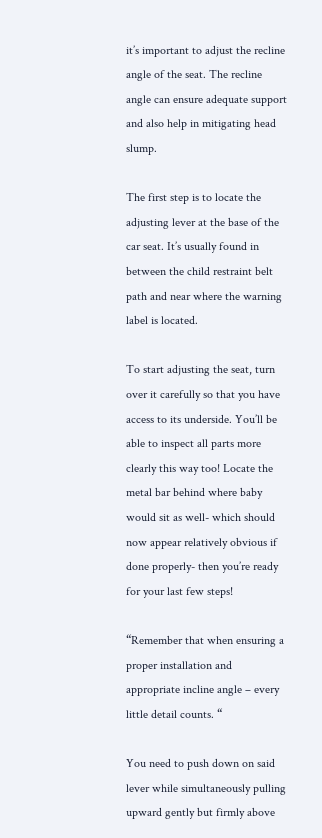it’s important to adjust the recline angle of the seat. The recline angle can ensure adequate support and also help in mitigating head slump.

The first step is to locate the adjusting lever at the base of the car seat. It’s usually found in between the child restraint belt path and near where the warning label is located.

To start adjusting the seat, turn over it carefully so that you have access to its underside. You’ll be able to inspect all parts more clearly this way too! Locate the metal bar behind where baby would sit as well- which should now appear relatively obvious if done properly- then you’re ready for your last few steps!

“Remember that when ensuring a proper installation and appropriate incline angle – every little detail counts. “

You need to push down on said lever while simultaneously pulling upward gently but firmly above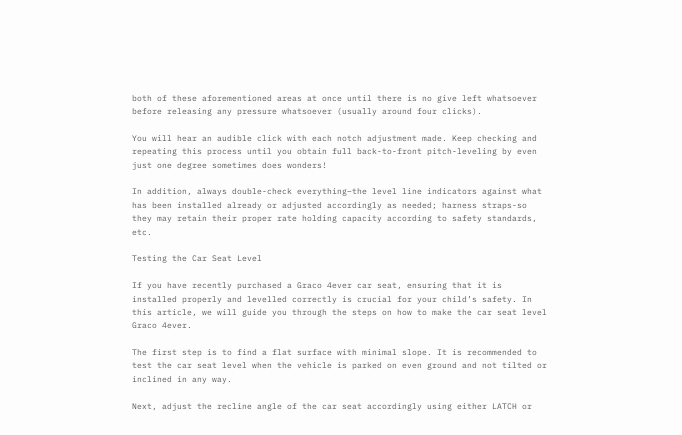both of these aforementioned areas at once until there is no give left whatsoever before releasing any pressure whatsoever (usually around four clicks).

You will hear an audible click with each notch adjustment made. Keep checking and repeating this process until you obtain full back-to-front pitch-leveling by even just one degree sometimes does wonders!

In addition, always double-check everything–the level line indicators against what has been installed already or adjusted accordingly as needed; harness straps-so they may retain their proper rate holding capacity according to safety standards, etc.

Testing the Car Seat Level

If you have recently purchased a Graco 4ever car seat, ensuring that it is installed properly and levelled correctly is crucial for your child’s safety. In this article, we will guide you through the steps on how to make the car seat level Graco 4ever.

The first step is to find a flat surface with minimal slope. It is recommended to test the car seat level when the vehicle is parked on even ground and not tilted or inclined in any way.

Next, adjust the recline angle of the car seat accordingly using either LATCH or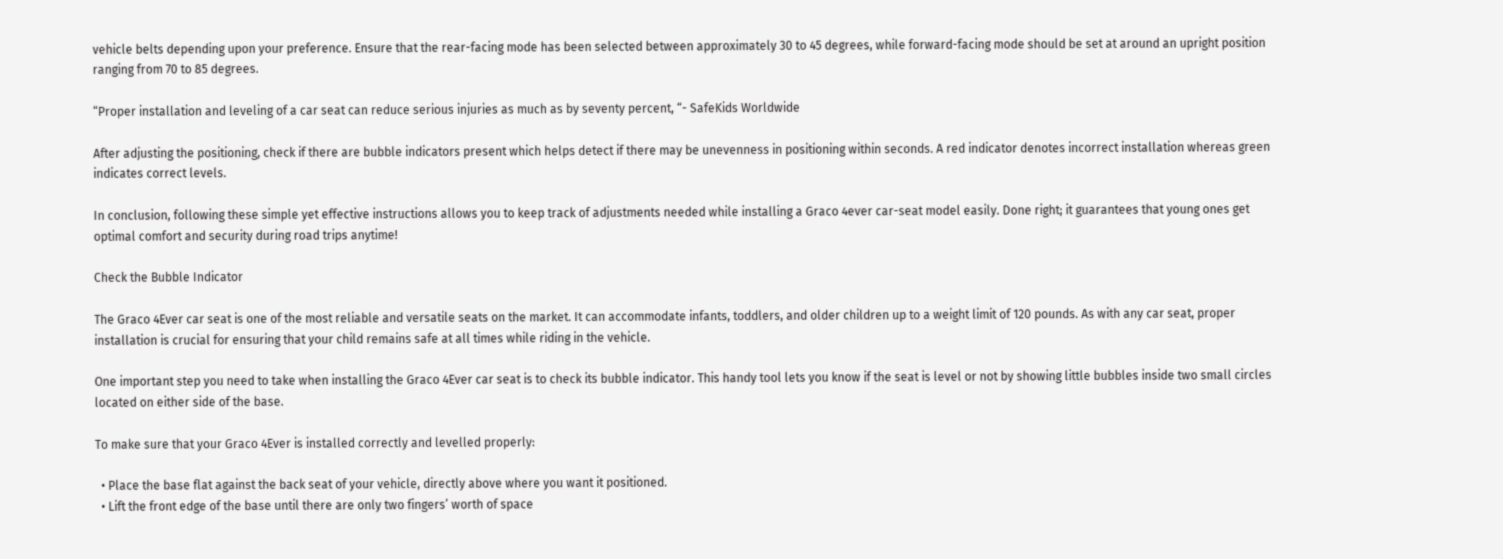vehicle belts depending upon your preference. Ensure that the rear-facing mode has been selected between approximately 30 to 45 degrees, while forward-facing mode should be set at around an upright position ranging from 70 to 85 degrees.

“Proper installation and leveling of a car seat can reduce serious injuries as much as by seventy percent, “- SafeKids Worldwide

After adjusting the positioning, check if there are bubble indicators present which helps detect if there may be unevenness in positioning within seconds. A red indicator denotes incorrect installation whereas green indicates correct levels.

In conclusion, following these simple yet effective instructions allows you to keep track of adjustments needed while installing a Graco 4ever car-seat model easily. Done right; it guarantees that young ones get optimal comfort and security during road trips anytime!

Check the Bubble Indicator

The Graco 4Ever car seat is one of the most reliable and versatile seats on the market. It can accommodate infants, toddlers, and older children up to a weight limit of 120 pounds. As with any car seat, proper installation is crucial for ensuring that your child remains safe at all times while riding in the vehicle.

One important step you need to take when installing the Graco 4Ever car seat is to check its bubble indicator. This handy tool lets you know if the seat is level or not by showing little bubbles inside two small circles located on either side of the base.

To make sure that your Graco 4Ever is installed correctly and levelled properly:

  • Place the base flat against the back seat of your vehicle, directly above where you want it positioned.
  • Lift the front edge of the base until there are only two fingers’ worth of space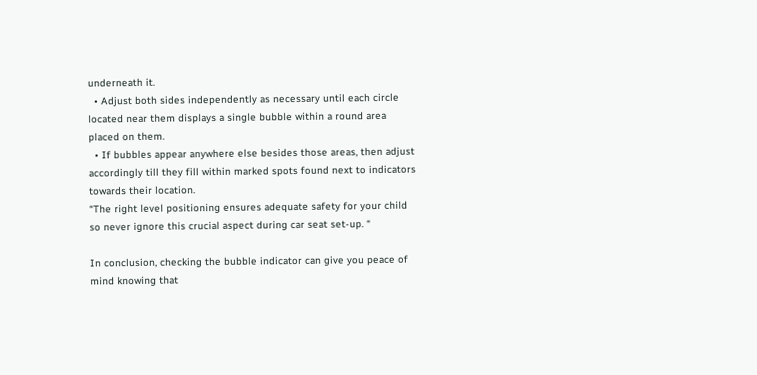underneath it.
  • Adjust both sides independently as necessary until each circle located near them displays a single bubble within a round area placed on them.
  • If bubbles appear anywhere else besides those areas, then adjust accordingly till they fill within marked spots found next to indicators towards their location.
“The right level positioning ensures adequate safety for your child so never ignore this crucial aspect during car seat set-up. “

In conclusion, checking the bubble indicator can give you peace of mind knowing that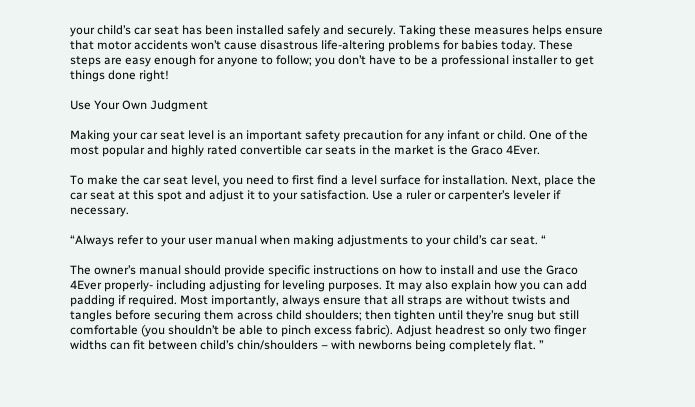your child’s car seat has been installed safely and securely. Taking these measures helps ensure that motor accidents won’t cause disastrous life-altering problems for babies today. These steps are easy enough for anyone to follow; you don’t have to be a professional installer to get things done right!

Use Your Own Judgment

Making your car seat level is an important safety precaution for any infant or child. One of the most popular and highly rated convertible car seats in the market is the Graco 4Ever.

To make the car seat level, you need to first find a level surface for installation. Next, place the car seat at this spot and adjust it to your satisfaction. Use a ruler or carpenter’s leveler if necessary.

“Always refer to your user manual when making adjustments to your child’s car seat. “

The owner’s manual should provide specific instructions on how to install and use the Graco 4Ever properly- including adjusting for leveling purposes. It may also explain how you can add padding if required. Most importantly, always ensure that all straps are without twists and tangles before securing them across child shoulders; then tighten until they’re snug but still comfortable (you shouldn’t be able to pinch excess fabric). Adjust headrest so only two finger widths can fit between child’s chin/shoulders – with newborns being completely flat. ”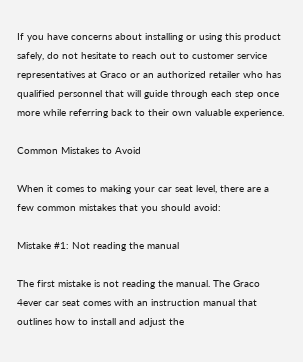If you have concerns about installing or using this product safely, do not hesitate to reach out to customer service representatives at Graco or an authorized retailer who has qualified personnel that will guide through each step once more while referring back to their own valuable experience.

Common Mistakes to Avoid

When it comes to making your car seat level, there are a few common mistakes that you should avoid:

Mistake #1: Not reading the manual

The first mistake is not reading the manual. The Graco 4ever car seat comes with an instruction manual that outlines how to install and adjust the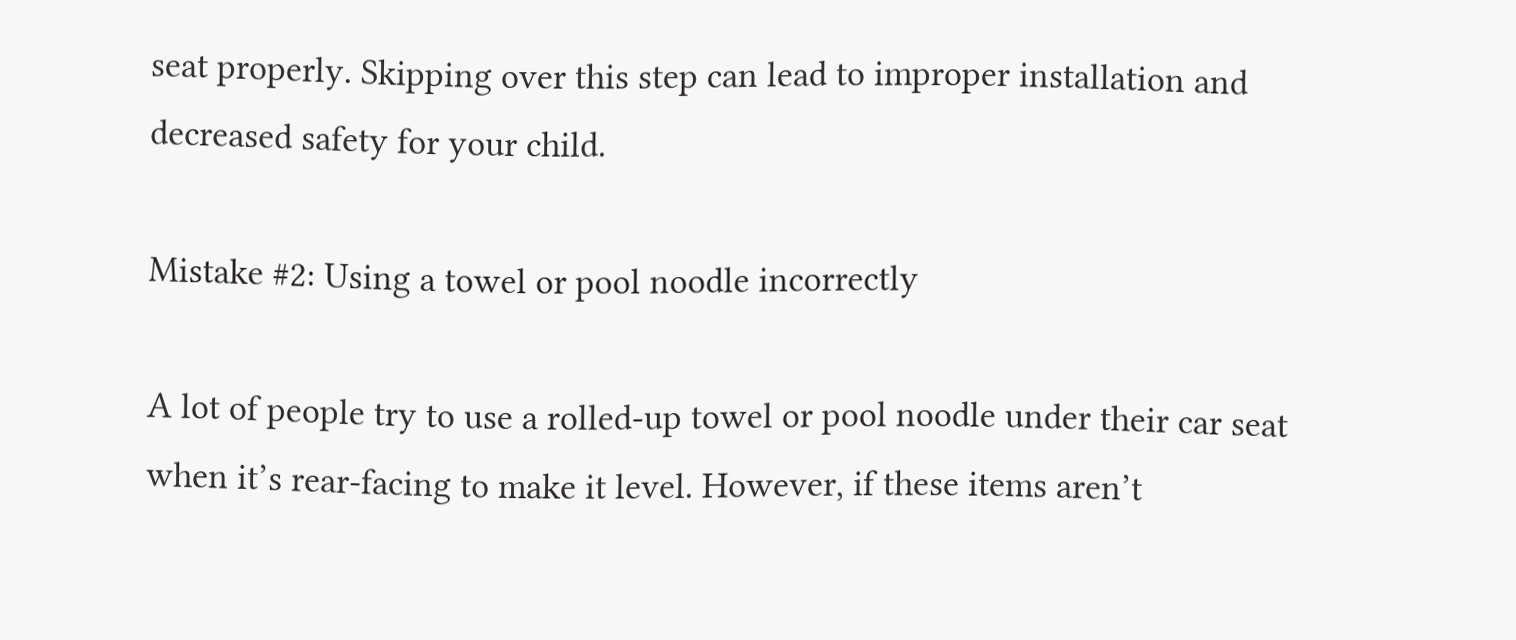seat properly. Skipping over this step can lead to improper installation and decreased safety for your child.

Mistake #2: Using a towel or pool noodle incorrectly

A lot of people try to use a rolled-up towel or pool noodle under their car seat when it’s rear-facing to make it level. However, if these items aren’t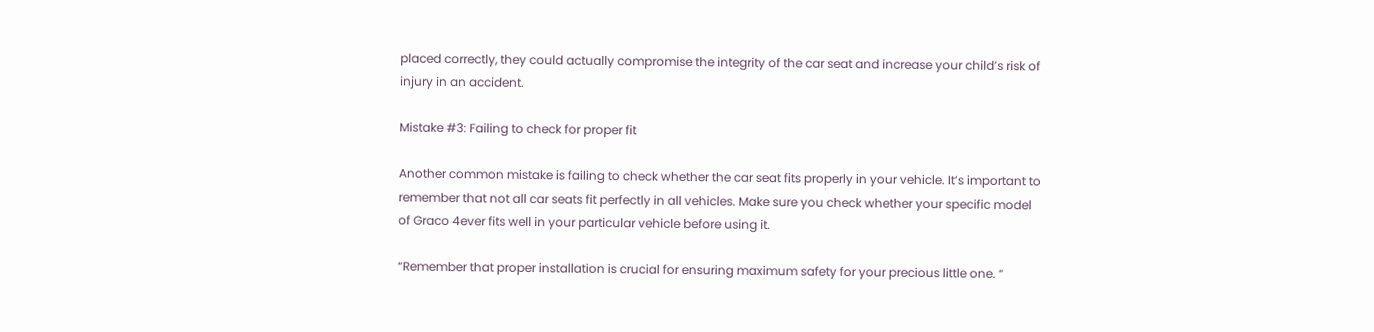placed correctly, they could actually compromise the integrity of the car seat and increase your child’s risk of injury in an accident.

Mistake #3: Failing to check for proper fit

Another common mistake is failing to check whether the car seat fits properly in your vehicle. It’s important to remember that not all car seats fit perfectly in all vehicles. Make sure you check whether your specific model of Graco 4ever fits well in your particular vehicle before using it.

“Remember that proper installation is crucial for ensuring maximum safety for your precious little one. “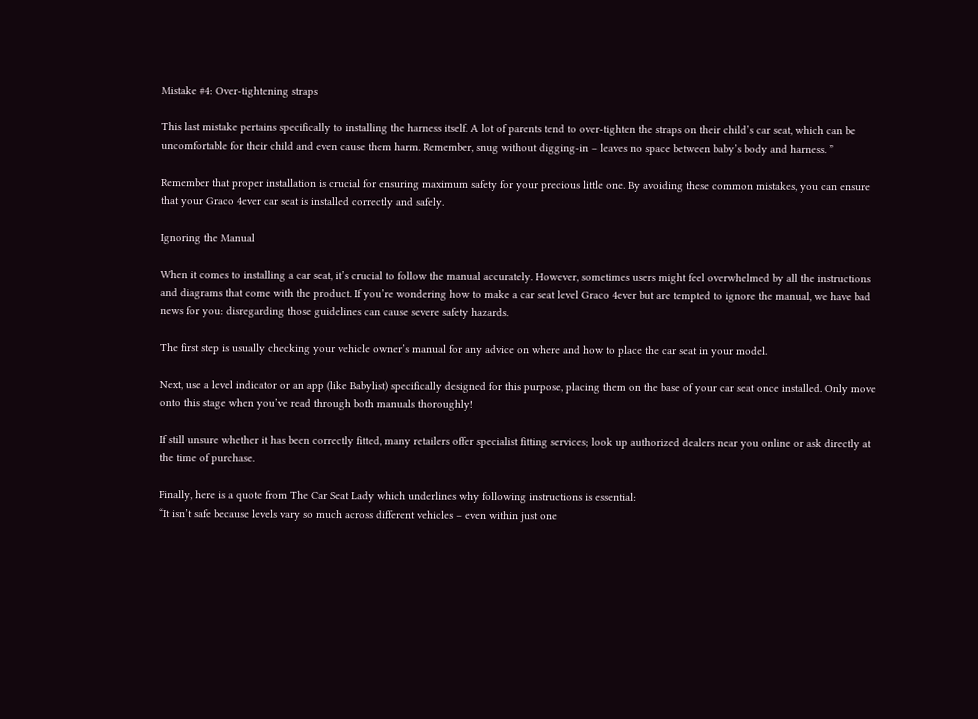Mistake #4: Over-tightening straps

This last mistake pertains specifically to installing the harness itself. A lot of parents tend to over-tighten the straps on their child’s car seat, which can be uncomfortable for their child and even cause them harm. Remember, snug without digging-in – leaves no space between baby’s body and harness. ”

Remember that proper installation is crucial for ensuring maximum safety for your precious little one. By avoiding these common mistakes, you can ensure that your Graco 4ever car seat is installed correctly and safely.

Ignoring the Manual

When it comes to installing a car seat, it’s crucial to follow the manual accurately. However, sometimes users might feel overwhelmed by all the instructions and diagrams that come with the product. If you’re wondering how to make a car seat level Graco 4ever but are tempted to ignore the manual, we have bad news for you: disregarding those guidelines can cause severe safety hazards.

The first step is usually checking your vehicle owner’s manual for any advice on where and how to place the car seat in your model.

Next, use a level indicator or an app (like Babylist) specifically designed for this purpose, placing them on the base of your car seat once installed. Only move onto this stage when you’ve read through both manuals thoroughly!

If still unsure whether it has been correctly fitted, many retailers offer specialist fitting services; look up authorized dealers near you online or ask directly at the time of purchase.

Finally, here is a quote from The Car Seat Lady which underlines why following instructions is essential:
“It isn’t safe because levels vary so much across different vehicles – even within just one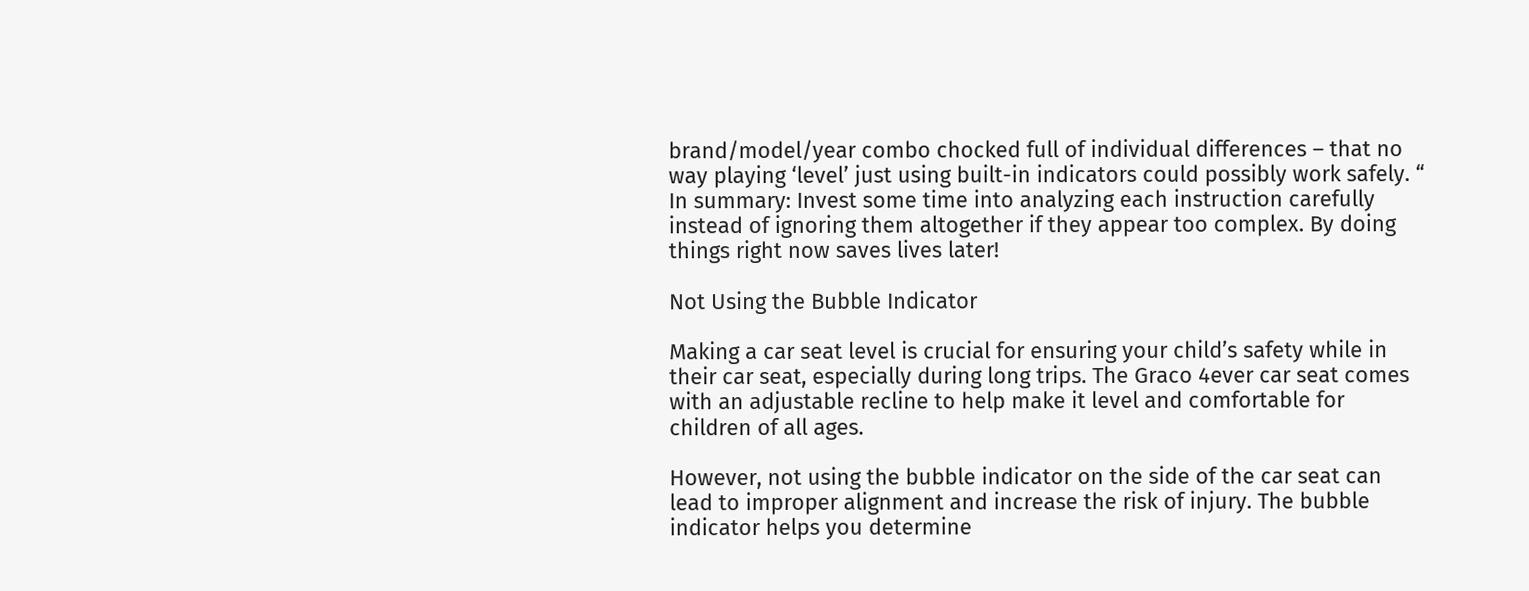brand/model/year combo chocked full of individual differences – that no way playing ‘level’ just using built-in indicators could possibly work safely. “
In summary: Invest some time into analyzing each instruction carefully instead of ignoring them altogether if they appear too complex. By doing things right now saves lives later!

Not Using the Bubble Indicator

Making a car seat level is crucial for ensuring your child’s safety while in their car seat, especially during long trips. The Graco 4ever car seat comes with an adjustable recline to help make it level and comfortable for children of all ages.

However, not using the bubble indicator on the side of the car seat can lead to improper alignment and increase the risk of injury. The bubble indicator helps you determine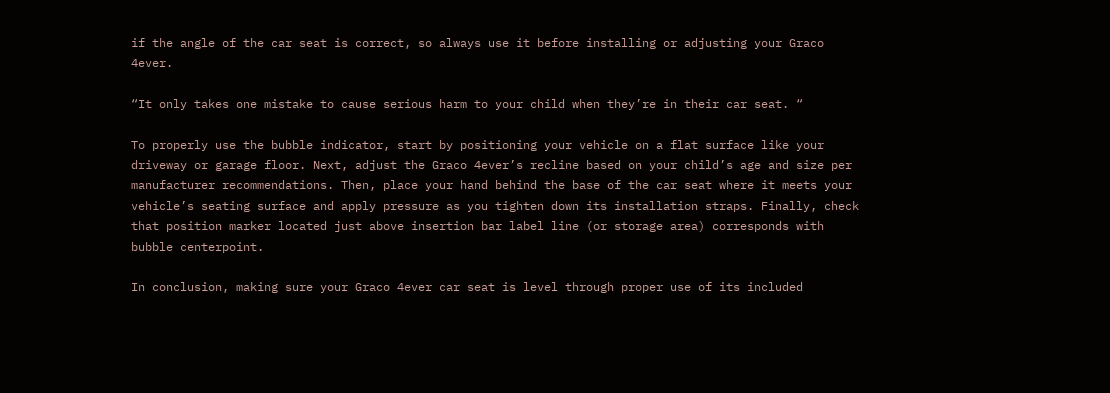if the angle of the car seat is correct, so always use it before installing or adjusting your Graco 4ever.

“It only takes one mistake to cause serious harm to your child when they’re in their car seat. “

To properly use the bubble indicator, start by positioning your vehicle on a flat surface like your driveway or garage floor. Next, adjust the Graco 4ever’s recline based on your child’s age and size per manufacturer recommendations. Then, place your hand behind the base of the car seat where it meets your vehicle’s seating surface and apply pressure as you tighten down its installation straps. Finally, check that position marker located just above insertion bar label line (or storage area) corresponds with bubble centerpoint.

In conclusion, making sure your Graco 4ever car seat is level through proper use of its included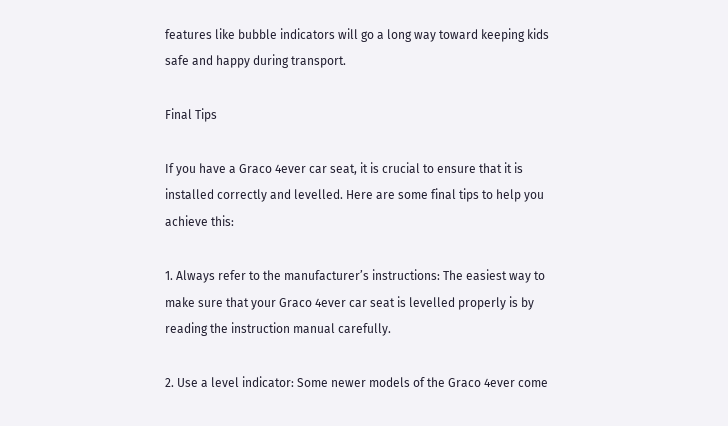features like bubble indicators will go a long way toward keeping kids safe and happy during transport.

Final Tips

If you have a Graco 4ever car seat, it is crucial to ensure that it is installed correctly and levelled. Here are some final tips to help you achieve this:

1. Always refer to the manufacturer’s instructions: The easiest way to make sure that your Graco 4ever car seat is levelled properly is by reading the instruction manual carefully.

2. Use a level indicator: Some newer models of the Graco 4ever come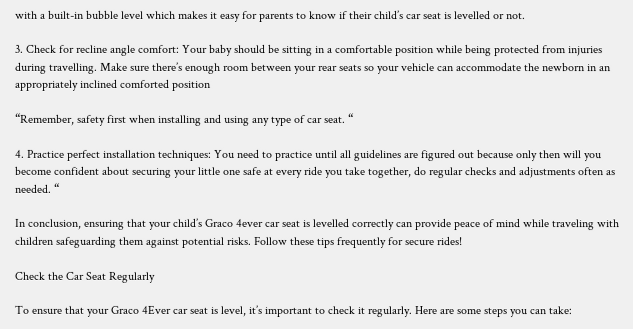with a built-in bubble level which makes it easy for parents to know if their child’s car seat is levelled or not.

3. Check for recline angle comfort: Your baby should be sitting in a comfortable position while being protected from injuries during travelling. Make sure there’s enough room between your rear seats so your vehicle can accommodate the newborn in an appropriately inclined comforted position

“Remember, safety first when installing and using any type of car seat. “

4. Practice perfect installation techniques: You need to practice until all guidelines are figured out because only then will you become confident about securing your little one safe at every ride you take together, do regular checks and adjustments often as needed. “

In conclusion, ensuring that your child’s Graco 4ever car seat is levelled correctly can provide peace of mind while traveling with children safeguarding them against potential risks. Follow these tips frequently for secure rides!

Check the Car Seat Regularly

To ensure that your Graco 4Ever car seat is level, it’s important to check it regularly. Here are some steps you can take: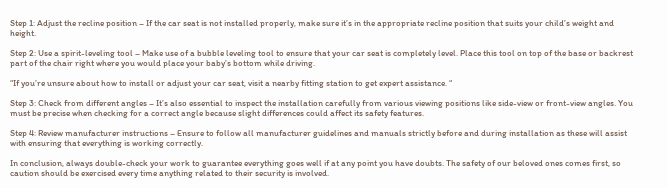Step 1: Adjust the recline position – If the car seat is not installed properly, make sure it’s in the appropriate recline position that suits your child’s weight and height.

Step 2: Use a spirit-leveling tool – Make use of a bubble leveling tool to ensure that your car seat is completely level. Place this tool on top of the base or backrest part of the chair right where you would place your baby’s bottom while driving.

“If you’re unsure about how to install or adjust your car seat, visit a nearby fitting station to get expert assistance. “

Step 3: Check from different angles – It’s also essential to inspect the installation carefully from various viewing positions like side-view or front-view angles. You must be precise when checking for a correct angle because slight differences could affect its safety features.

Step 4: Review manufacturer instructions – Ensure to follow all manufacturer guidelines and manuals strictly before and during installation as these will assist with ensuring that everything is working correctly.

In conclusion, always double-check your work to guarantee everything goes well if at any point you have doubts. The safety of our beloved ones comes first, so caution should be exercised every time anything related to their security is involved.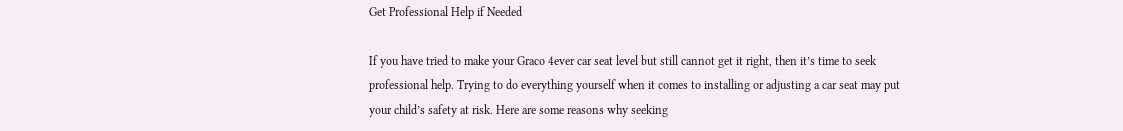Get Professional Help if Needed

If you have tried to make your Graco 4ever car seat level but still cannot get it right, then it’s time to seek professional help. Trying to do everything yourself when it comes to installing or adjusting a car seat may put your child’s safety at risk. Here are some reasons why seeking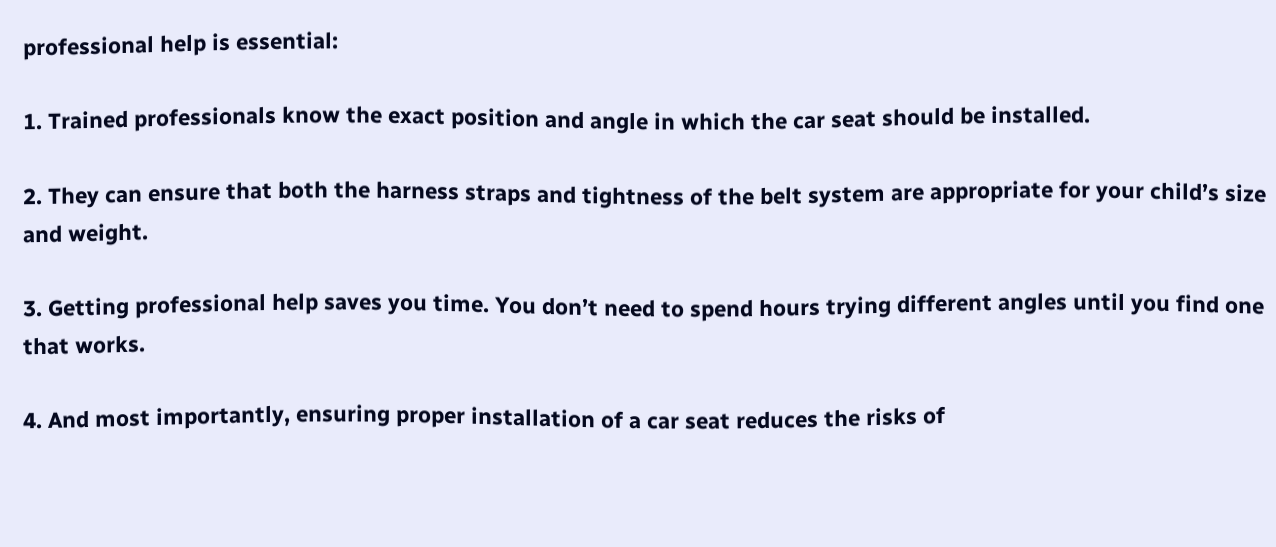professional help is essential:

1. Trained professionals know the exact position and angle in which the car seat should be installed.

2. They can ensure that both the harness straps and tightness of the belt system are appropriate for your child’s size and weight.

3. Getting professional help saves you time. You don’t need to spend hours trying different angles until you find one that works.

4. And most importantly, ensuring proper installation of a car seat reduces the risks of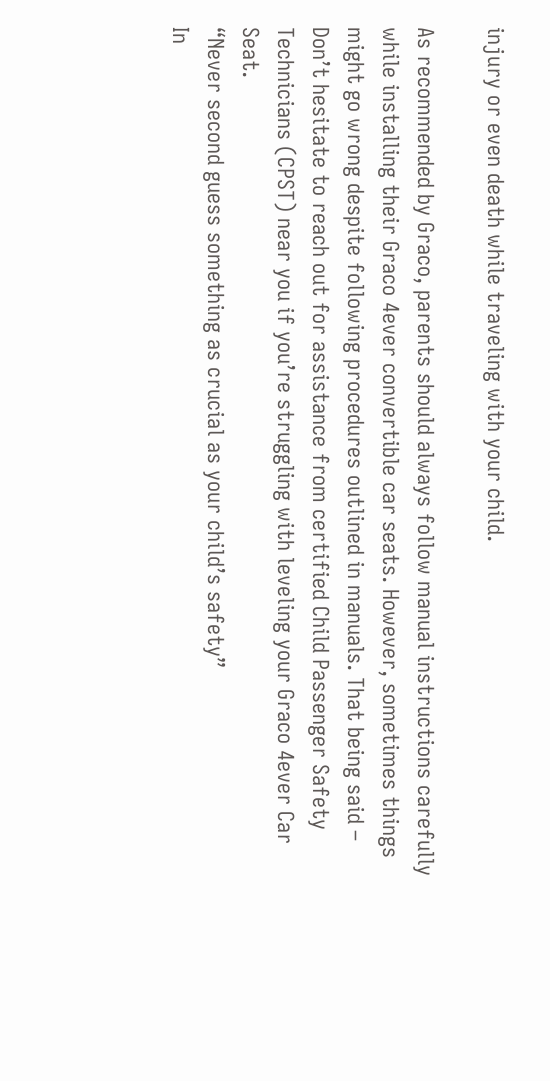injury or even death while traveling with your child.

As recommended by Graco, parents should always follow manual instructions carefully while installing their Graco 4ever convertible car seats. However, sometimes things might go wrong despite following procedures outlined in manuals. That being said – Don’t hesitate to reach out for assistance from certified Child Passenger Safety Technicians (CPST) near you if you’re struggling with leveling your Graco 4ever Car Seat.
“Never second guess something as crucial as your child’s safety”
In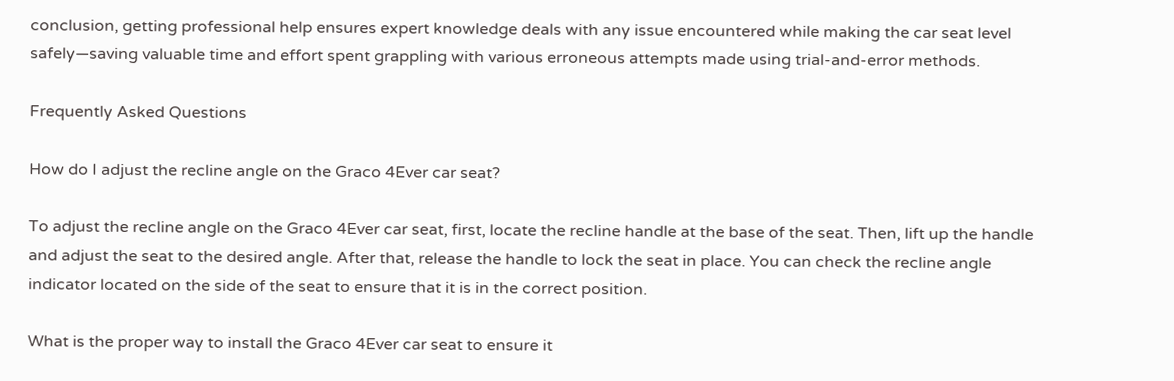conclusion, getting professional help ensures expert knowledge deals with any issue encountered while making the car seat level safely—saving valuable time and effort spent grappling with various erroneous attempts made using trial-and-error methods.

Frequently Asked Questions

How do I adjust the recline angle on the Graco 4Ever car seat?

To adjust the recline angle on the Graco 4Ever car seat, first, locate the recline handle at the base of the seat. Then, lift up the handle and adjust the seat to the desired angle. After that, release the handle to lock the seat in place. You can check the recline angle indicator located on the side of the seat to ensure that it is in the correct position.

What is the proper way to install the Graco 4Ever car seat to ensure it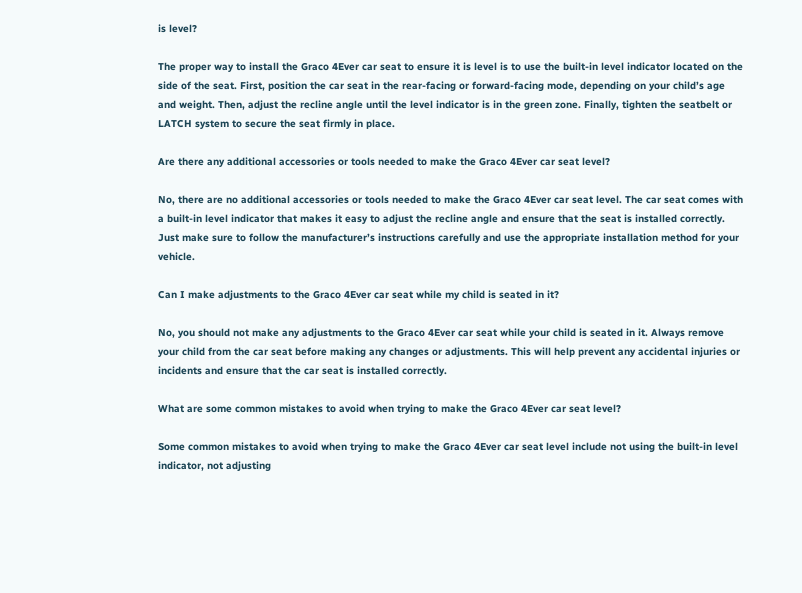is level?

The proper way to install the Graco 4Ever car seat to ensure it is level is to use the built-in level indicator located on the side of the seat. First, position the car seat in the rear-facing or forward-facing mode, depending on your child’s age and weight. Then, adjust the recline angle until the level indicator is in the green zone. Finally, tighten the seatbelt or LATCH system to secure the seat firmly in place.

Are there any additional accessories or tools needed to make the Graco 4Ever car seat level?

No, there are no additional accessories or tools needed to make the Graco 4Ever car seat level. The car seat comes with a built-in level indicator that makes it easy to adjust the recline angle and ensure that the seat is installed correctly. Just make sure to follow the manufacturer’s instructions carefully and use the appropriate installation method for your vehicle.

Can I make adjustments to the Graco 4Ever car seat while my child is seated in it?

No, you should not make any adjustments to the Graco 4Ever car seat while your child is seated in it. Always remove your child from the car seat before making any changes or adjustments. This will help prevent any accidental injuries or incidents and ensure that the car seat is installed correctly.

What are some common mistakes to avoid when trying to make the Graco 4Ever car seat level?

Some common mistakes to avoid when trying to make the Graco 4Ever car seat level include not using the built-in level indicator, not adjusting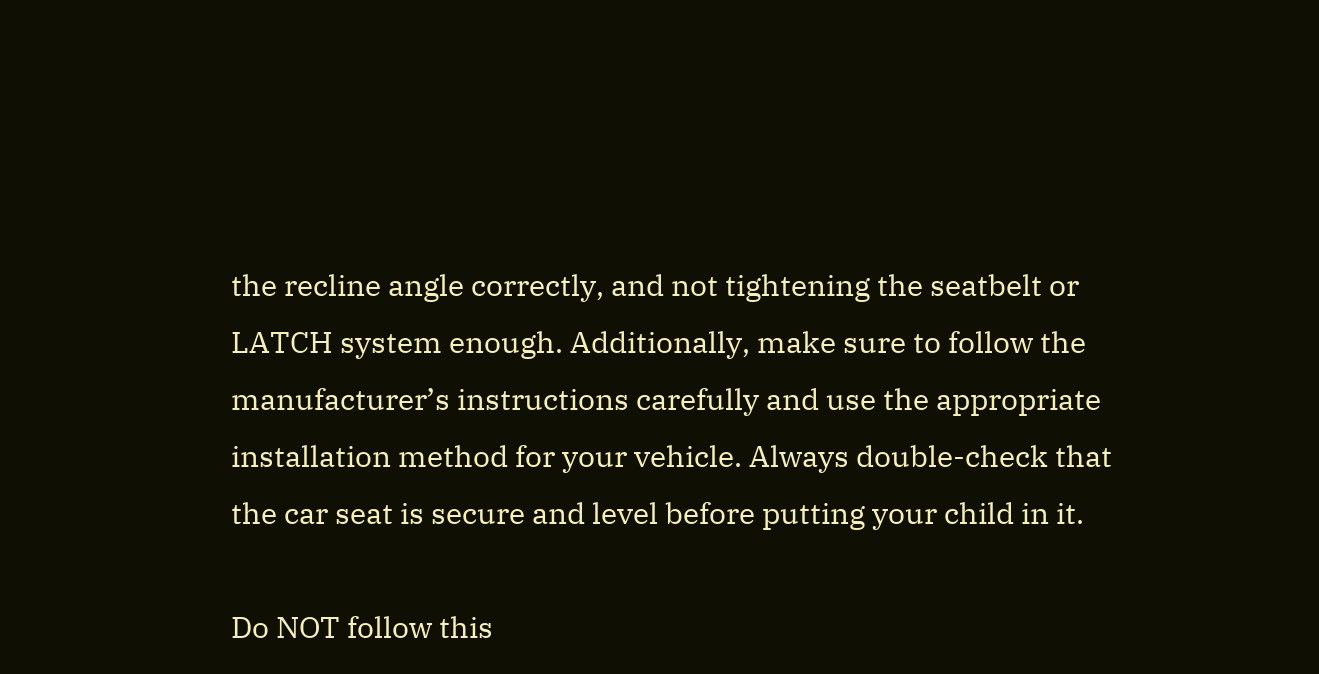the recline angle correctly, and not tightening the seatbelt or LATCH system enough. Additionally, make sure to follow the manufacturer’s instructions carefully and use the appropriate installation method for your vehicle. Always double-check that the car seat is secure and level before putting your child in it.

Do NOT follow this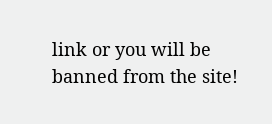link or you will be banned from the site!